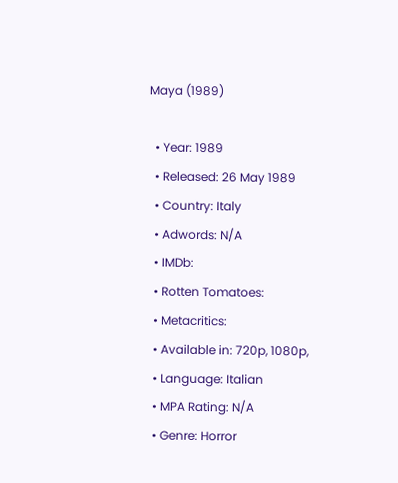Maya (1989)

  • Year: 1989
  • Released: 26 May 1989
  • Country: Italy
  • Adwords: N/A
  • IMDb:
  • Rotten Tomatoes:
  • Metacritics:
  • Available in: 720p, 1080p,
  • Language: Italian
  • MPA Rating: N/A
  • Genre: Horror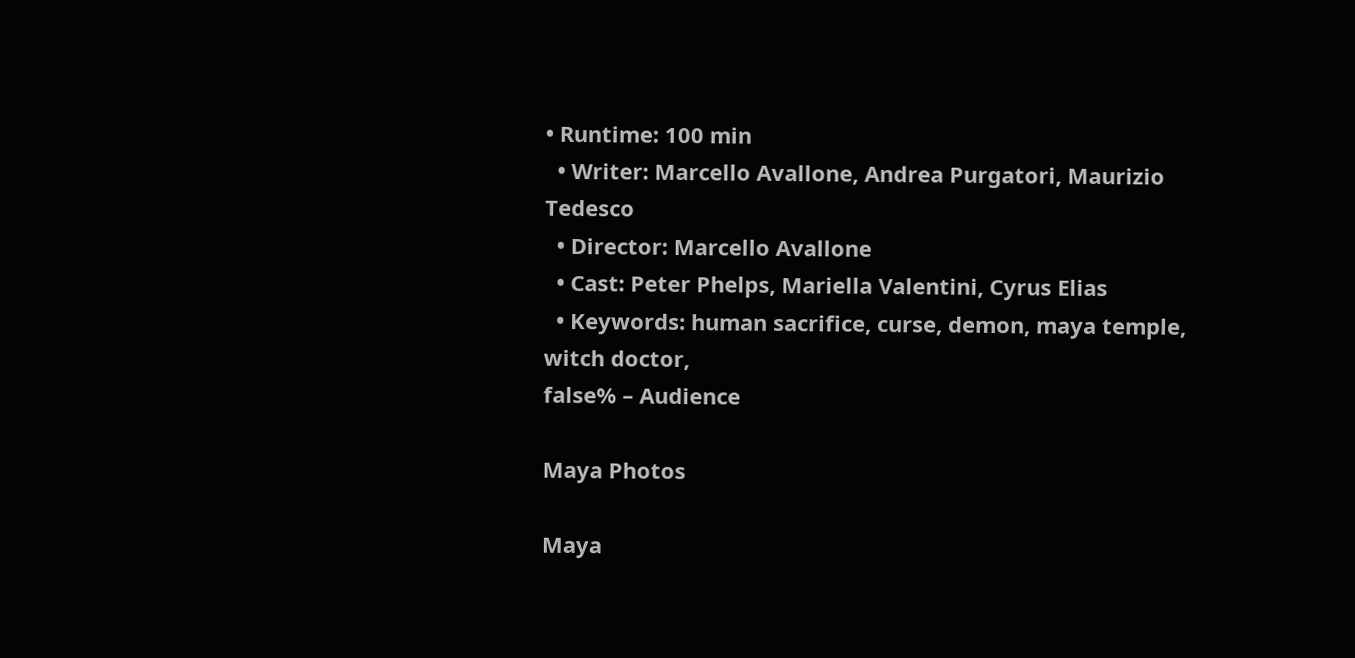• Runtime: 100 min
  • Writer: Marcello Avallone, Andrea Purgatori, Maurizio Tedesco
  • Director: Marcello Avallone
  • Cast: Peter Phelps, Mariella Valentini, Cyrus Elias
  • Keywords: human sacrifice, curse, demon, maya temple, witch doctor,
false% – Audience

Maya Photos

Maya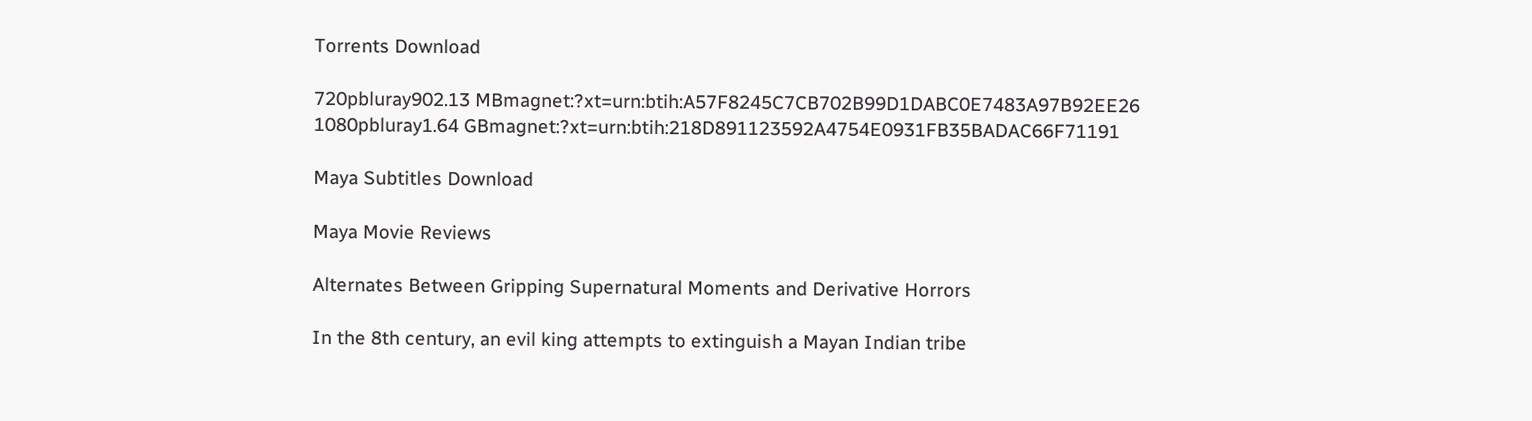Torrents Download

720pbluray902.13 MBmagnet:?xt=urn:btih:A57F8245C7CB702B99D1DABC0E7483A97B92EE26
1080pbluray1.64 GBmagnet:?xt=urn:btih:218D891123592A4754E0931FB35BADAC66F71191

Maya Subtitles Download

Maya Movie Reviews

Alternates Between Gripping Supernatural Moments and Derivative Horrors

In the 8th century, an evil king attempts to extinguish a Mayan Indian tribe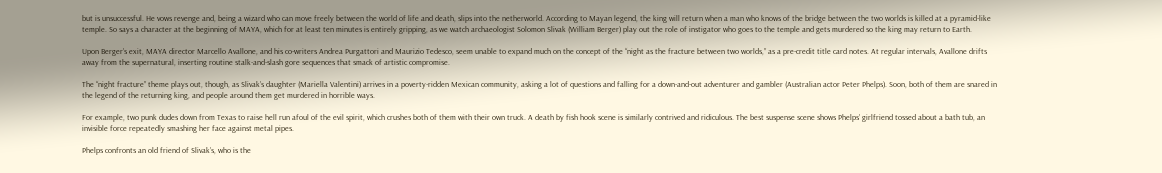but is unsuccessful. He vows revenge and, being a wizard who can move freely between the world of life and death, slips into the netherworld. According to Mayan legend, the king will return when a man who knows of the bridge between the two worlds is killed at a pyramid-like temple. So says a character at the beginning of MAYA, which for at least ten minutes is entirely gripping, as we watch archaeologist Solomon Slivak (William Berger) play out the role of instigator who goes to the temple and gets murdered so the king may return to Earth.

Upon Berger’s exit, MAYA director Marcello Avallone, and his co-writers Andrea Purgattori and Maurizio Tedesco, seem unable to expand much on the concept of the “night as the fracture between two worlds,” as a pre-credit title card notes. At regular intervals, Avallone drifts away from the supernatural, inserting routine stalk-and-slash gore sequences that smack of artistic compromise.

The “night fracture” theme plays out, though, as Slivak’s daughter (Mariella Valentini) arrives in a poverty-ridden Mexican community, asking a lot of questions and falling for a down-and-out adventurer and gambler (Australian actor Peter Phelps). Soon, both of them are snared in the legend of the returning king, and people around them get murdered in horrible ways.

For example, two punk dudes down from Texas to raise hell run afoul of the evil spirit, which crushes both of them with their own truck. A death by fish hook scene is similarly contrived and ridiculous. The best suspense scene shows Phelps’ girlfriend tossed about a bath tub, an invisible force repeatedly smashing her face against metal pipes.

Phelps confronts an old friend of Slivak’s, who is the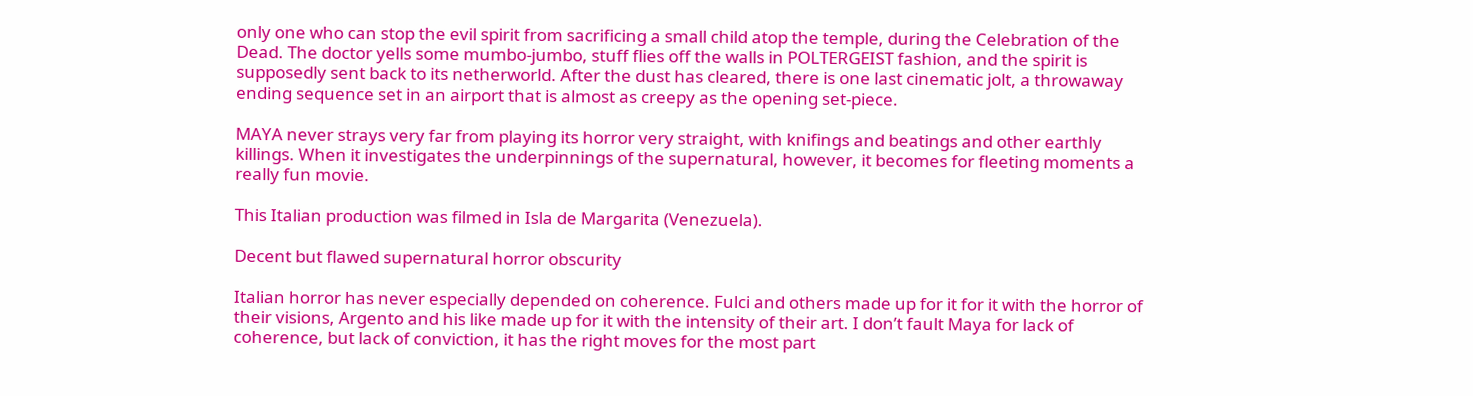only one who can stop the evil spirit from sacrificing a small child atop the temple, during the Celebration of the Dead. The doctor yells some mumbo-jumbo, stuff flies off the walls in POLTERGEIST fashion, and the spirit is supposedly sent back to its netherworld. After the dust has cleared, there is one last cinematic jolt, a throwaway ending sequence set in an airport that is almost as creepy as the opening set-piece.

MAYA never strays very far from playing its horror very straight, with knifings and beatings and other earthly killings. When it investigates the underpinnings of the supernatural, however, it becomes for fleeting moments a really fun movie.

This Italian production was filmed in Isla de Margarita (Venezuela).

Decent but flawed supernatural horror obscurity

Italian horror has never especially depended on coherence. Fulci and others made up for it for it with the horror of their visions, Argento and his like made up for it with the intensity of their art. I don’t fault Maya for lack of coherence, but lack of conviction, it has the right moves for the most part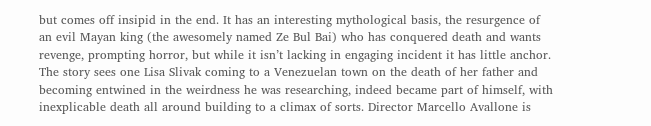but comes off insipid in the end. It has an interesting mythological basis, the resurgence of an evil Mayan king (the awesomely named Ze Bul Bai) who has conquered death and wants revenge, prompting horror, but while it isn’t lacking in engaging incident it has little anchor. The story sees one Lisa Slivak coming to a Venezuelan town on the death of her father and becoming entwined in the weirdness he was researching, indeed became part of himself, with inexplicable death all around building to a climax of sorts. Director Marcello Avallone is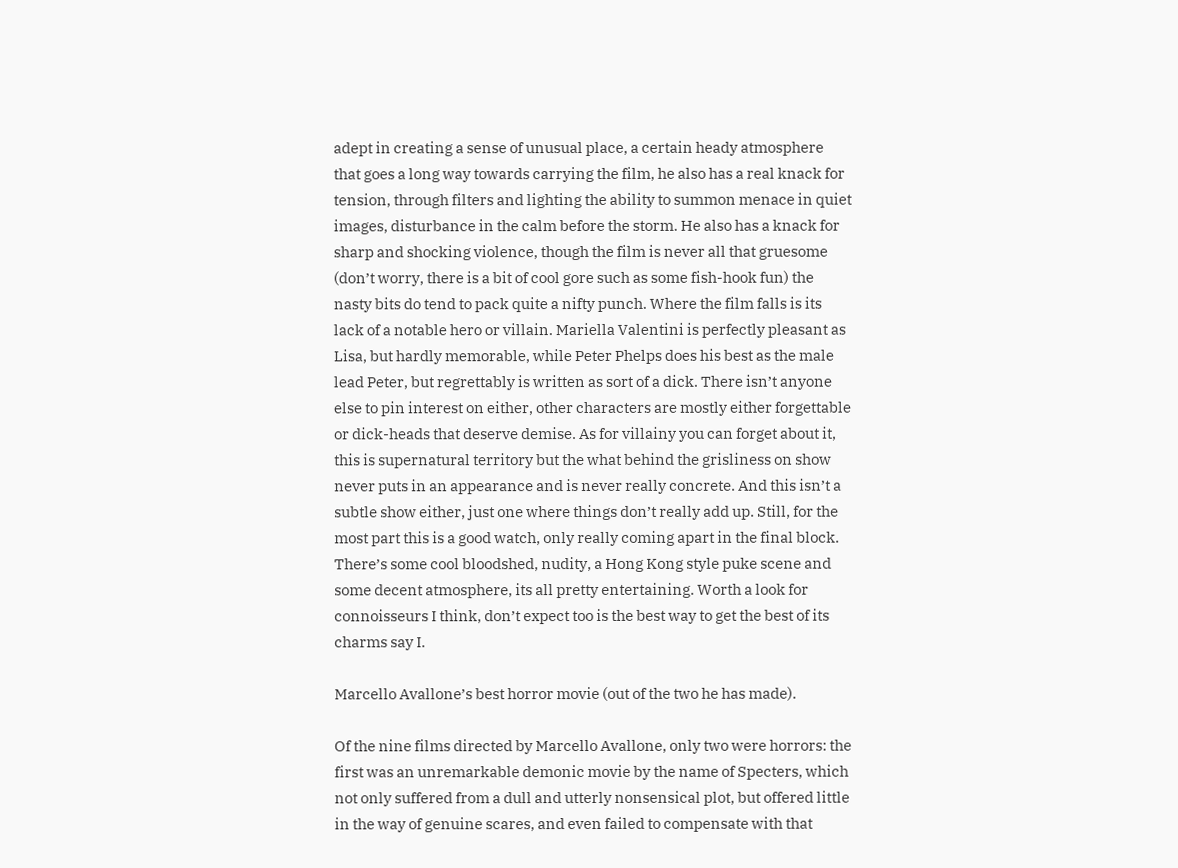adept in creating a sense of unusual place, a certain heady atmosphere that goes a long way towards carrying the film, he also has a real knack for tension, through filters and lighting the ability to summon menace in quiet images, disturbance in the calm before the storm. He also has a knack for sharp and shocking violence, though the film is never all that gruesome (don’t worry, there is a bit of cool gore such as some fish-hook fun) the nasty bits do tend to pack quite a nifty punch. Where the film falls is its lack of a notable hero or villain. Mariella Valentini is perfectly pleasant as Lisa, but hardly memorable, while Peter Phelps does his best as the male lead Peter, but regrettably is written as sort of a dick. There isn’t anyone else to pin interest on either, other characters are mostly either forgettable or dick-heads that deserve demise. As for villainy you can forget about it, this is supernatural territory but the what behind the grisliness on show never puts in an appearance and is never really concrete. And this isn’t a subtle show either, just one where things don’t really add up. Still, for the most part this is a good watch, only really coming apart in the final block. There’s some cool bloodshed, nudity, a Hong Kong style puke scene and some decent atmosphere, its all pretty entertaining. Worth a look for connoisseurs I think, don’t expect too is the best way to get the best of its charms say I.

Marcello Avallone’s best horror movie (out of the two he has made).

Of the nine films directed by Marcello Avallone, only two were horrors: the first was an unremarkable demonic movie by the name of Specters, which not only suffered from a dull and utterly nonsensical plot, but offered little in the way of genuine scares, and even failed to compensate with that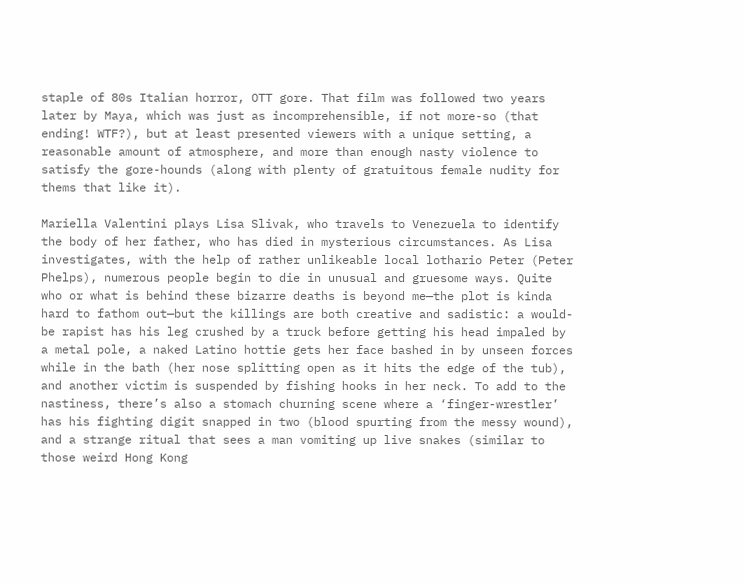staple of 80s Italian horror, OTT gore. That film was followed two years later by Maya, which was just as incomprehensible, if not more-so (that ending! WTF?), but at least presented viewers with a unique setting, a reasonable amount of atmosphere, and more than enough nasty violence to satisfy the gore-hounds (along with plenty of gratuitous female nudity for thems that like it).

Mariella Valentini plays Lisa Slivak, who travels to Venezuela to identify the body of her father, who has died in mysterious circumstances. As Lisa investigates, with the help of rather unlikeable local lothario Peter (Peter Phelps), numerous people begin to die in unusual and gruesome ways. Quite who or what is behind these bizarre deaths is beyond me—the plot is kinda hard to fathom out—but the killings are both creative and sadistic: a would-be rapist has his leg crushed by a truck before getting his head impaled by a metal pole, a naked Latino hottie gets her face bashed in by unseen forces while in the bath (her nose splitting open as it hits the edge of the tub), and another victim is suspended by fishing hooks in her neck. To add to the nastiness, there’s also a stomach churning scene where a ‘finger-wrestler’ has his fighting digit snapped in two (blood spurting from the messy wound), and a strange ritual that sees a man vomiting up live snakes (similar to those weird Hong Kong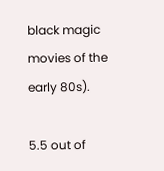black magic movies of the early 80s).

5.5 out of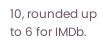10, rounded up to 6 for IMDb.